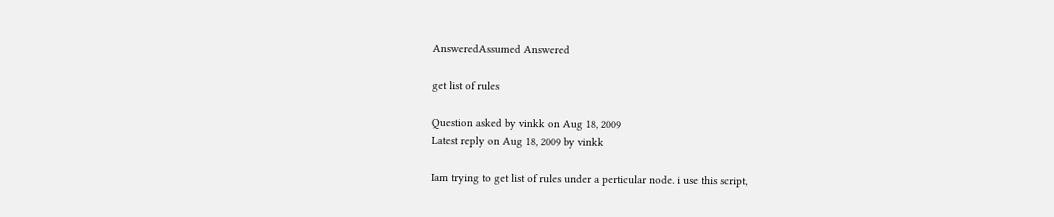AnsweredAssumed Answered

get list of rules

Question asked by vinkk on Aug 18, 2009
Latest reply on Aug 18, 2009 by vinkk

Iam trying to get list of rules under a perticular node. i use this script,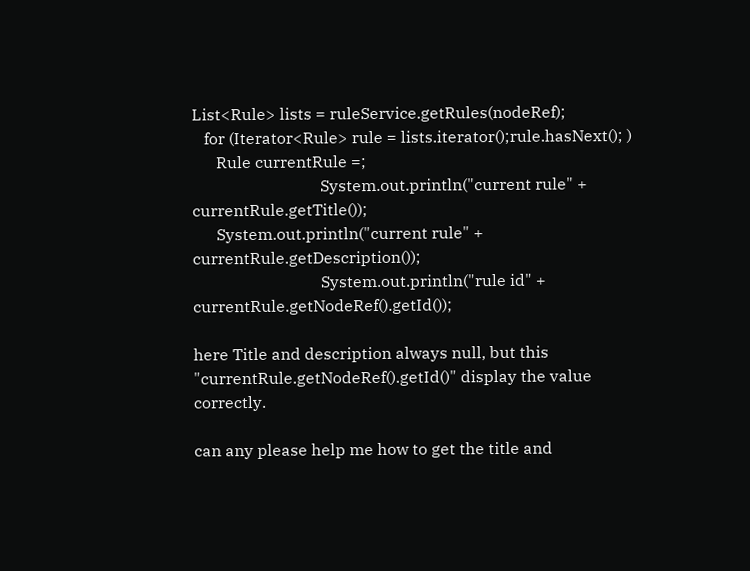List<Rule> lists = ruleService.getRules(nodeRef);
   for (Iterator<Rule> rule = lists.iterator();rule.hasNext(); )
      Rule currentRule =;
                                System.out.println("current rule" + currentRule.getTitle());
      System.out.println("current rule" + currentRule.getDescription());
                                System.out.println("rule id" + currentRule.getNodeRef().getId());

here Title and description always null, but this "currentRule.getNodeRef().getId()" display the value correctly.

can any please help me how to get the title and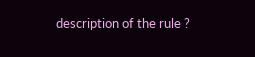description of the rule ?